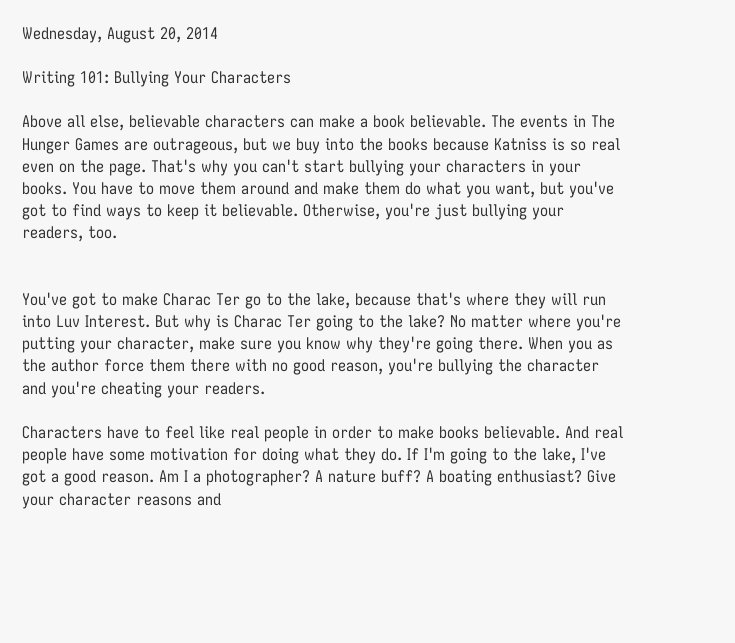Wednesday, August 20, 2014

Writing 101: Bullying Your Characters

Above all else, believable characters can make a book believable. The events in The Hunger Games are outrageous, but we buy into the books because Katniss is so real even on the page. That's why you can't start bullying your characters in your books. You have to move them around and make them do what you want, but you've got to find ways to keep it believable. Otherwise, you're just bullying your readers, too.


You've got to make Charac Ter go to the lake, because that's where they will run into Luv Interest. But why is Charac Ter going to the lake? No matter where you're putting your character, make sure you know why they're going there. When you as the author force them there with no good reason, you're bullying the character and you're cheating your readers.

Characters have to feel like real people in order to make books believable. And real people have some motivation for doing what they do. If I'm going to the lake, I've got a good reason. Am I a photographer? A nature buff? A boating enthusiast? Give your character reasons and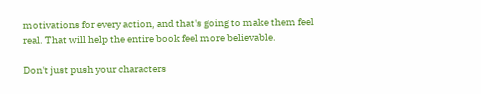motivations for every action, and that's going to make them feel real. That will help the entire book feel more believable.

Don't just push your characters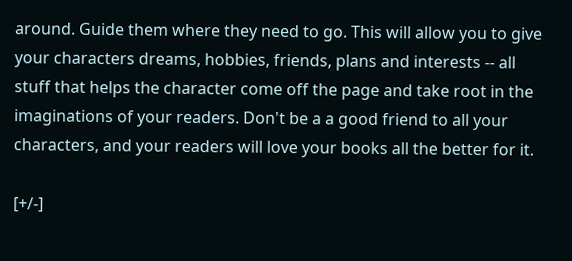around. Guide them where they need to go. This will allow you to give your characters dreams, hobbies, friends, plans and interests -- all stuff that helps the character come off the page and take root in the imaginations of your readers. Don't be a a good friend to all your characters, and your readers will love your books all the better for it.

[+/-]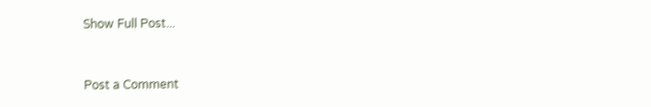Show Full Post...


Post a Comment